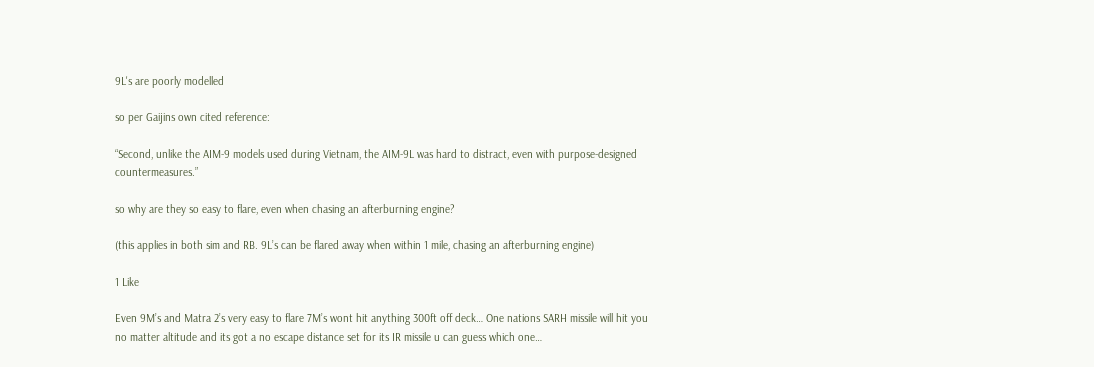9L's are poorly modelled

so per Gaijins own cited reference:

“Second, unlike the AIM-9 models used during Vietnam, the AIM-9L was hard to distract, even with purpose-designed countermeasures.”

so why are they so easy to flare, even when chasing an afterburning engine?

(this applies in both sim and RB. 9L’s can be flared away when within 1 mile, chasing an afterburning engine)

1 Like

Even 9M’s and Matra 2’s very easy to flare 7M’s wont hit anything 300ft off deck… One nations SARH missile will hit you no matter altitude and its got a no escape distance set for its IR missile u can guess which one…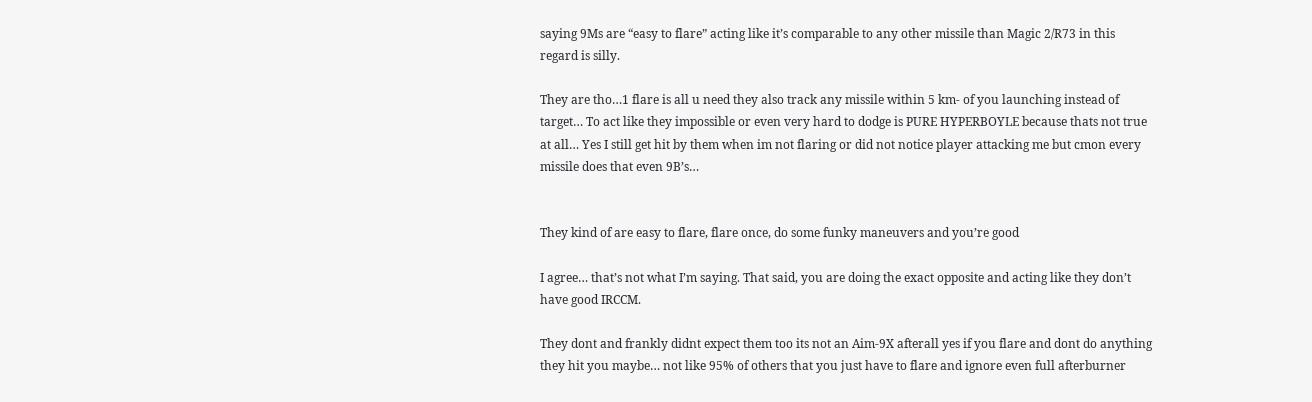saying 9Ms are “easy to flare” acting like it’s comparable to any other missile than Magic 2/R73 in this regard is silly.

They are tho…1 flare is all u need they also track any missile within 5 km- of you launching instead of target… To act like they impossible or even very hard to dodge is PURE HYPERBOYLE because thats not true at all… Yes I still get hit by them when im not flaring or did not notice player attacking me but cmon every missile does that even 9B’s…


They kind of are easy to flare, flare once, do some funky maneuvers and you’re good

I agree… that’s not what I’m saying. That said, you are doing the exact opposite and acting like they don’t have good IRCCM.

They dont and frankly didnt expect them too its not an Aim-9X afterall yes if you flare and dont do anything they hit you maybe… not like 95% of others that you just have to flare and ignore even full afterburner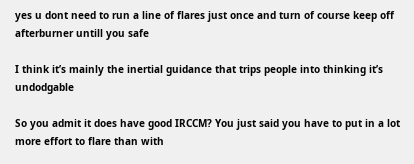yes u dont need to run a line of flares just once and turn of course keep off afterburner untill you safe

I think it’s mainly the inertial guidance that trips people into thinking it’s undodgable

So you admit it does have good IRCCM? You just said you have to put in a lot more effort to flare than with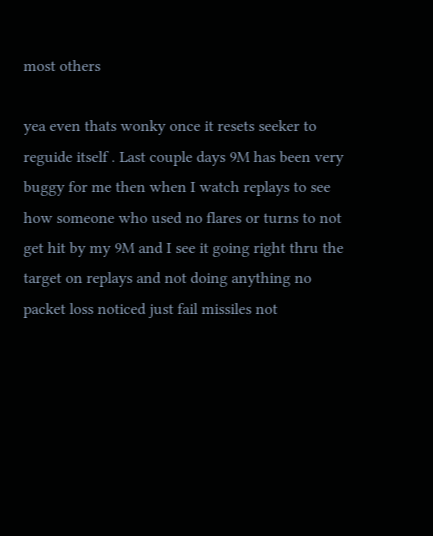most others

yea even thats wonky once it resets seeker to reguide itself . Last couple days 9M has been very buggy for me then when I watch replays to see how someone who used no flares or turns to not get hit by my 9M and I see it going right thru the target on replays and not doing anything no packet loss noticed just fail missiles not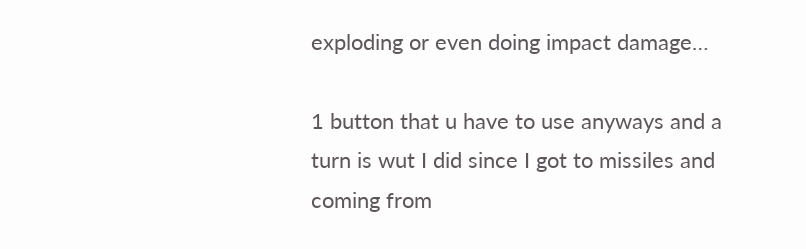exploding or even doing impact damage…

1 button that u have to use anyways and a turn is wut I did since I got to missiles and coming from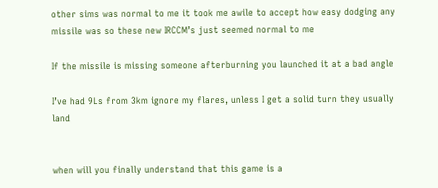other sims was normal to me it took me awile to accept how easy dodging any missile was so these new IRCCM’s just seemed normal to me

If the missile is missing someone afterburning you launched it at a bad angle

I’ve had 9Ls from 3km ignore my flares, unless I get a solid turn they usually land


when will you finally understand that this game is a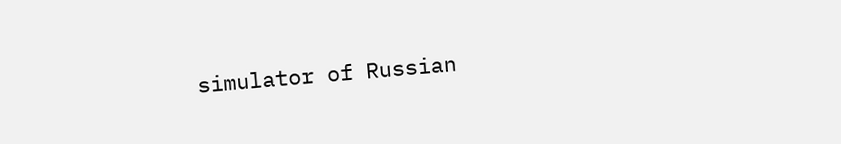simulator of Russian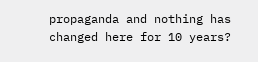propaganda and nothing has changed here for 10 years?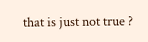that is just not true ?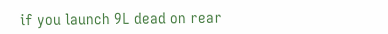if you launch 9L dead on rear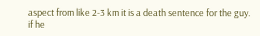aspect from like 2-3 km it is a death sentence for the guy.
if he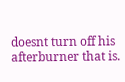doesnt turn off his afterburner that is.